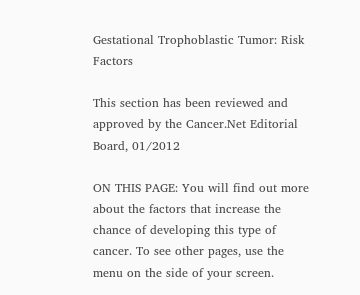Gestational Trophoblastic Tumor: Risk Factors

This section has been reviewed and approved by the Cancer.Net Editorial Board, 01/2012

ON THIS PAGE: You will find out more about the factors that increase the chance of developing this type of cancer. To see other pages, use the menu on the side of your screen.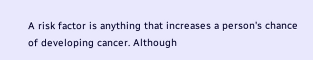A risk factor is anything that increases a person's chance of developing cancer. Although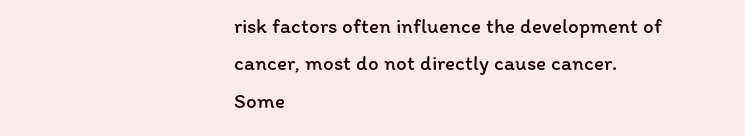risk factors often influence the development of cancer, most do not directly cause cancer. Some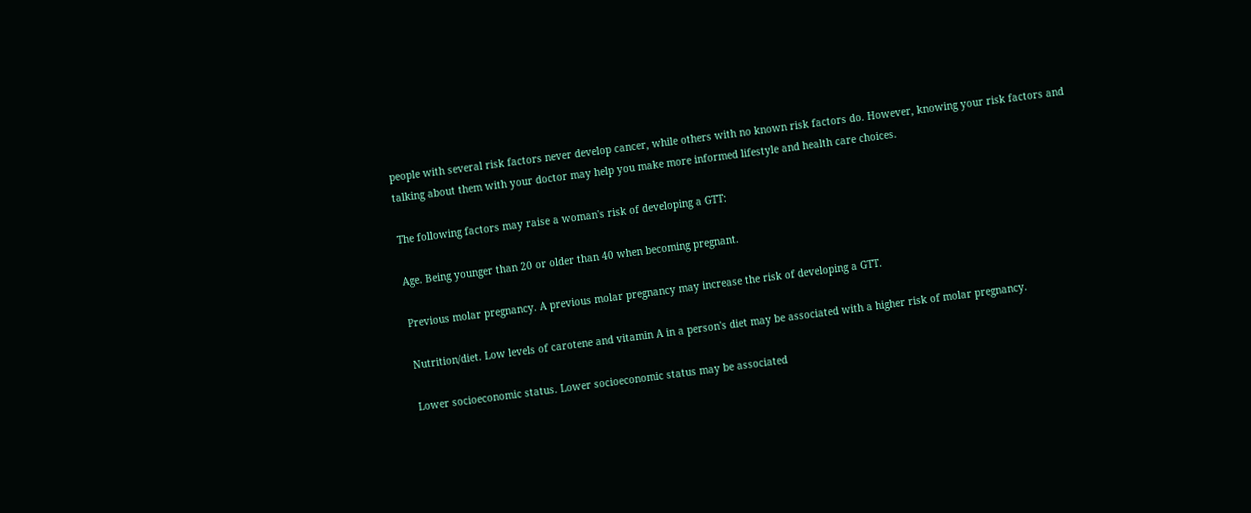people with several risk factors never develop cancer, while others with no known risk factors do. However, knowing your risk factors and talking about them with your doctor may help you make more informed lifestyle and health care choices.

The following factors may raise a woman's risk of developing a GTT:

Age. Being younger than 20 or older than 40 when becoming pregnant.

Previous molar pregnancy. A previous molar pregnancy may increase the risk of developing a GTT.

Nutrition/diet. Low levels of carotene and vitamin A in a person's diet may be associated with a higher risk of molar pregnancy.

Lower socioeconomic status. Lower socioeconomic status may be associated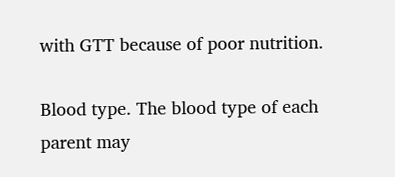with GTT because of poor nutrition.

Blood type. The blood type of each parent may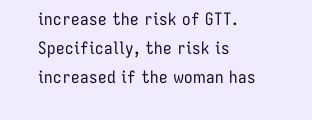increase the risk of GTT. Specifically, the risk is increased if the woman has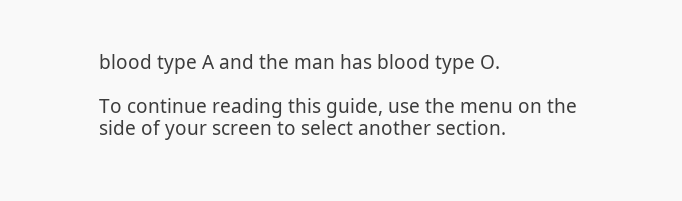blood type A and the man has blood type O.

To continue reading this guide, use the menu on the side of your screen to select another section.